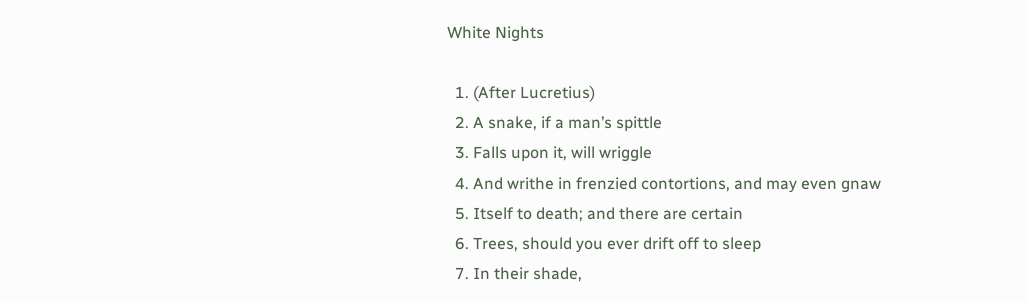White Nights

  1. (After Lucretius)
  2. A snake, if a man’s spittle
  3. Falls upon it, will wriggle
  4. And writhe in frenzied contortions, and may even gnaw
  5. Itself to death; and there are certain
  6. Trees, should you ever drift off to sleep
  7. In their shade,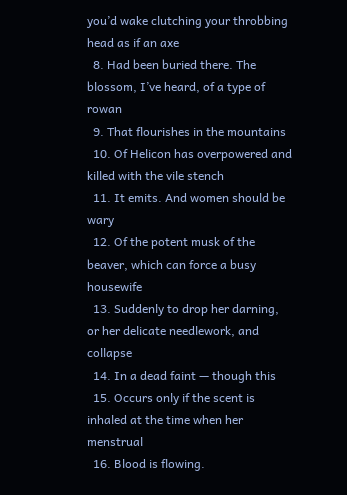you’d wake clutching your throbbing head as if an axe
  8. Had been buried there. The blossom, I’ve heard, of a type of rowan
  9. That flourishes in the mountains
  10. Of Helicon has overpowered and killed with the vile stench
  11. It emits. And women should be wary
  12. Of the potent musk of the beaver, which can force a busy housewife
  13. Suddenly to drop her darning, or her delicate needlework, and collapse
  14. In a dead faint — though this
  15. Occurs only if the scent is inhaled at the time when her menstrual
  16. Blood is flowing.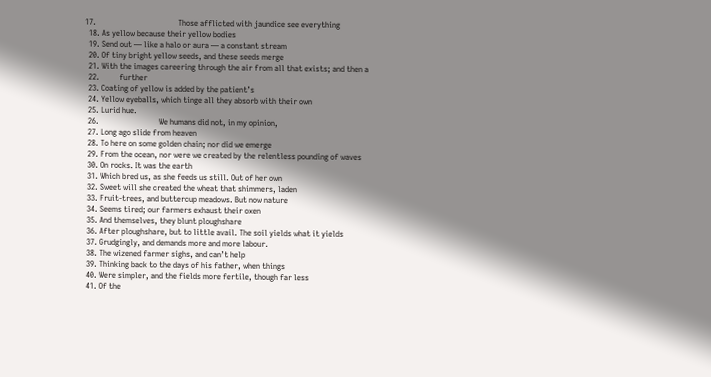17.                                         Those afflicted with jaundice see everything
  18. As yellow because their yellow bodies
  19. Send out — like a halo or aura — a constant stream
  20. Of tiny bright yellow seeds, and these seeds merge
  21. With the images careering through the air from all that exists; and then a
  22.          further
  23. Coating of yellow is added by the patient’s
  24. Yellow eyeballs, which tinge all they absorb with their own
  25. Lurid hue.
  26.                              We humans did not, in my opinion,
  27. Long ago slide from heaven
  28. To here on some golden chain; nor did we emerge
  29. From the ocean, nor were we created by the relentless pounding of waves
  30. On rocks. It was the earth
  31. Which bred us, as she feeds us still. Out of her own
  32. Sweet will she created the wheat that shimmers, laden
  33. Fruit-trees, and buttercup meadows. But now nature
  34. Seems tired; our farmers exhaust their oxen
  35. And themselves, they blunt ploughshare
  36. After ploughshare, but to little avail. The soil yields what it yields
  37. Grudgingly, and demands more and more labour.
  38. The wizened farmer sighs, and can’t help
  39. Thinking back to the days of his father, when things
  40. Were simpler, and the fields more fertile, though far less
  41. Of the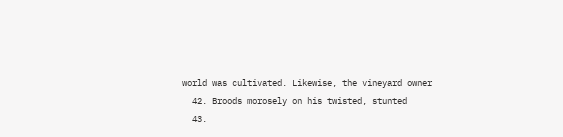world was cultivated. Likewise, the vineyard owner
  42. Broods morosely on his twisted, stunted
  43.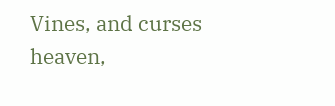Vines, and curses heaven,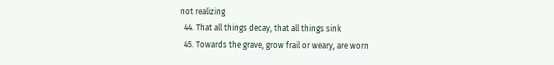not realizing
  44. That all things decay, that all things sink
  45. Towards the grave, grow frail or weary, are worn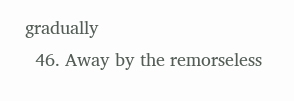gradually
  46. Away by the remorseless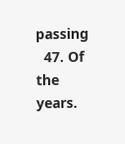passing
  47. Of the years.